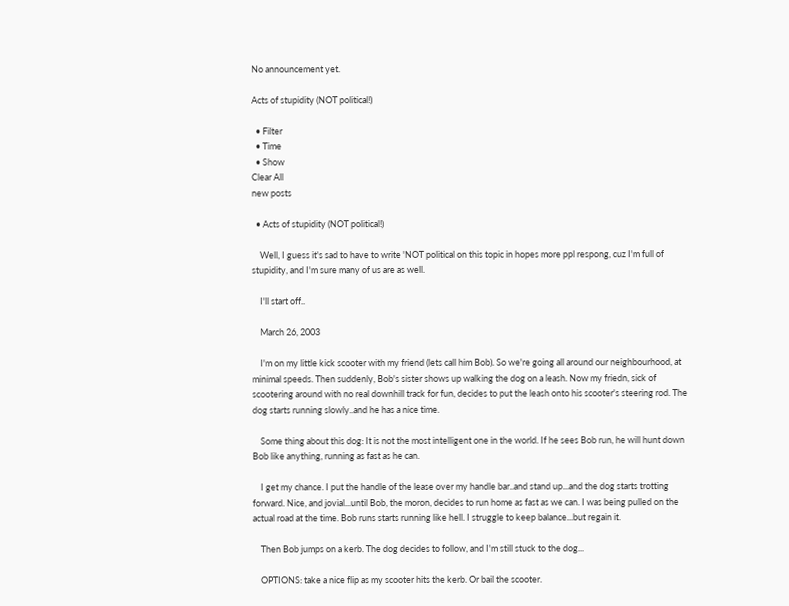No announcement yet.

Acts of stupidity (NOT political!)

  • Filter
  • Time
  • Show
Clear All
new posts

  • Acts of stupidity (NOT political!)

    Well, I guess it's sad to have to write 'NOT political on this topic in hopes more ppl respong, cuz I'm full of stupidity, and I'm sure many of us are as well.

    I'll start off..

    March 26, 2003

    I'm on my little kick scooter with my friend (lets call him Bob). So we're going all around our neighbourhood, at minimal speeds. Then suddenly, Bob's sister shows up walking the dog on a leash. Now my friedn, sick of scootering around with no real downhill track for fun, decides to put the leash onto his scooter's steering rod. The dog starts running slowly..and he has a nice time.

    Some thing about this dog: It is not the most intelligent one in the world. If he sees Bob run, he will hunt down Bob like anything, running as fast as he can.

    I get my chance. I put the handle of the lease over my handle bar..and stand up...and the dog starts trotting forward. Nice, and jovial...until Bob, the moron, decides to run home as fast as we can. I was being pulled on the actual road at the time. Bob runs starts running like hell. I struggle to keep balance...but regain it.

    Then Bob jumps on a kerb. The dog decides to follow, and I'm still stuck to the dog...

    OPTIONS: take a nice flip as my scooter hits the kerb. Or bail the scooter.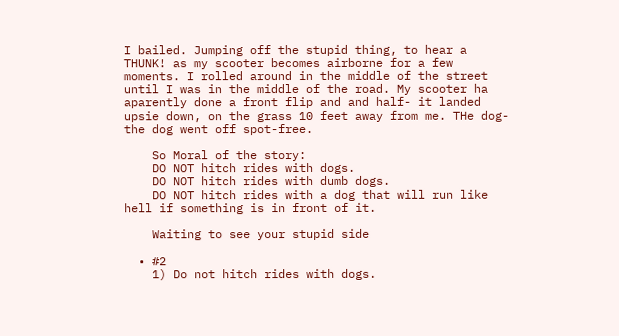I bailed. Jumping off the stupid thing, to hear a THUNK! as my scooter becomes airborne for a few moments. I rolled around in the middle of the street until I was in the middle of the road. My scooter ha aparently done a front flip and and half- it landed upsie down, on the grass 10 feet away from me. THe dog- the dog went off spot-free.

    So Moral of the story:
    DO NOT hitch rides with dogs.
    DO NOT hitch rides with dumb dogs.
    DO NOT hitch rides with a dog that will run like hell if something is in front of it.

    Waiting to see your stupid side

  • #2
    1) Do not hitch rides with dogs.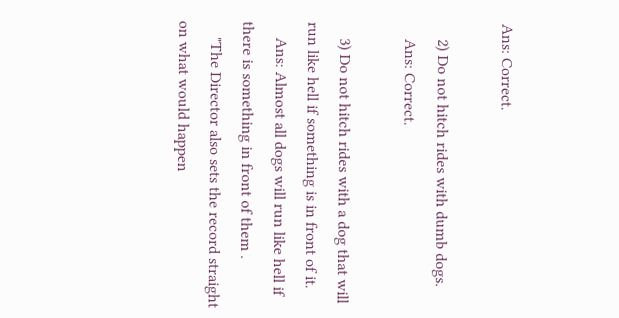Ans: Correct.

    2) Do not hitch rides with dumb dogs.
    Ans: Correct.

    3) Do not hitch rides with a dog that will run like hell if something is in front of it.
    Ans: Almost all dogs will run like hell if there is something in front of them .
    "The Director also sets the record straight on what would happen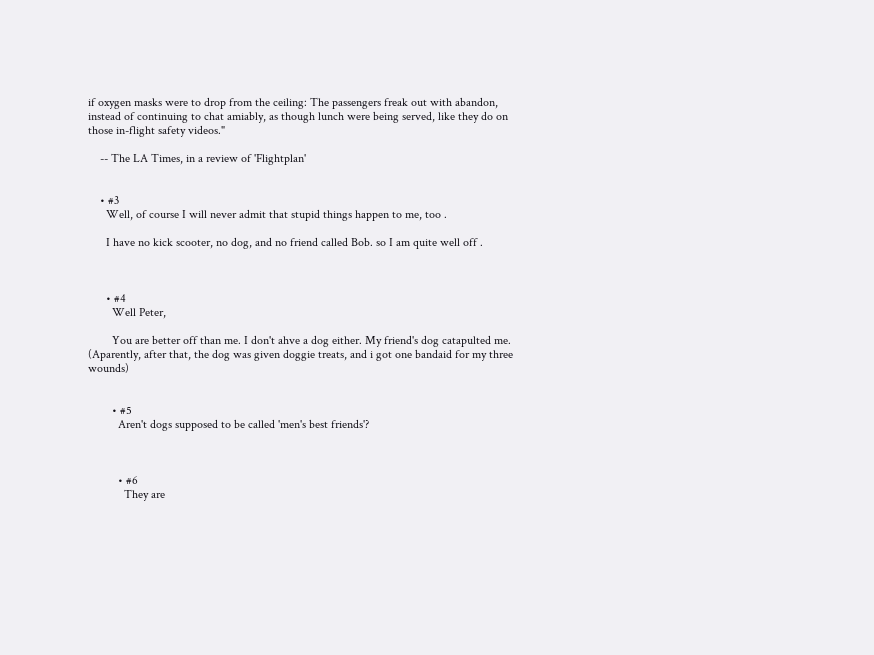if oxygen masks were to drop from the ceiling: The passengers freak out with abandon, instead of continuing to chat amiably, as though lunch were being served, like they do on those in-flight safety videos."

    -- The LA Times, in a review of 'Flightplan'


    • #3
      Well, of course I will never admit that stupid things happen to me, too .

      I have no kick scooter, no dog, and no friend called Bob. so I am quite well off .



      • #4
        Well Peter,

        You are better off than me. I don't ahve a dog either. My friend's dog catapulted me. (Aparently, after that, the dog was given doggie treats, and i got one bandaid for my three wounds)


        • #5
          Aren't dogs supposed to be called 'men's best friends'?



          • #6
            They are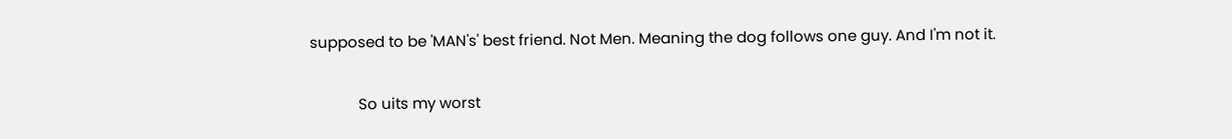supposed to be 'MAN's' best friend. Not Men. Meaning the dog follows one guy. And I'm not it.

            So uits my worst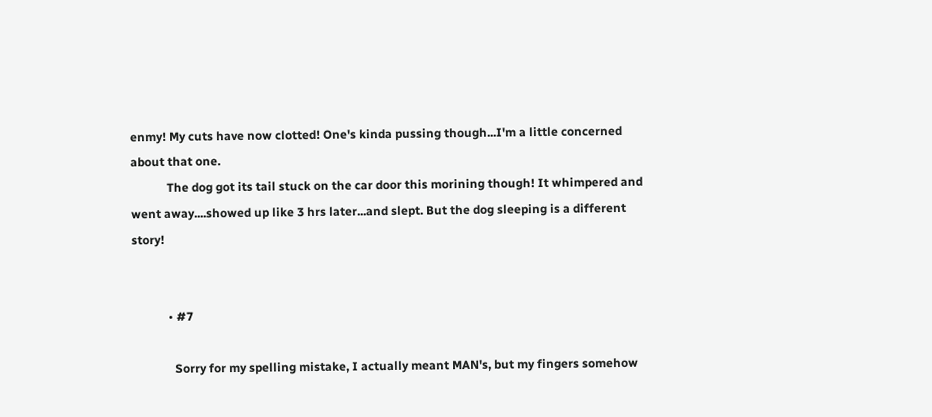enmy! My cuts have now clotted! One's kinda pussing though...I'm a little concerned about that one.
            The dog got its tail stuck on the car door this morining though! It whimpered and went away....showed up like 3 hrs later...and slept. But the dog sleeping is a different story!


            • #7

              Sorry for my spelling mistake, I actually meant MAN's, but my fingers somehow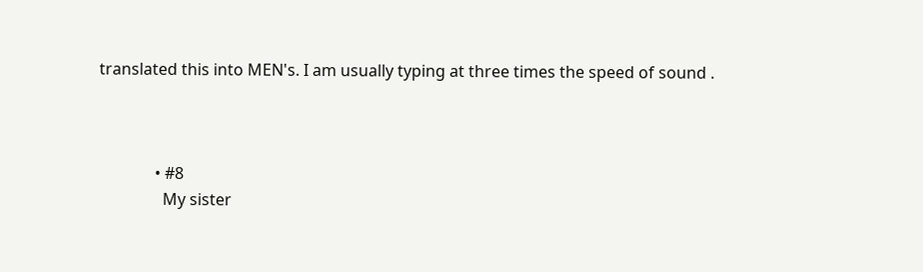translated this into MEN's. I am usually typing at three times the speed of sound .



              • #8
                My sister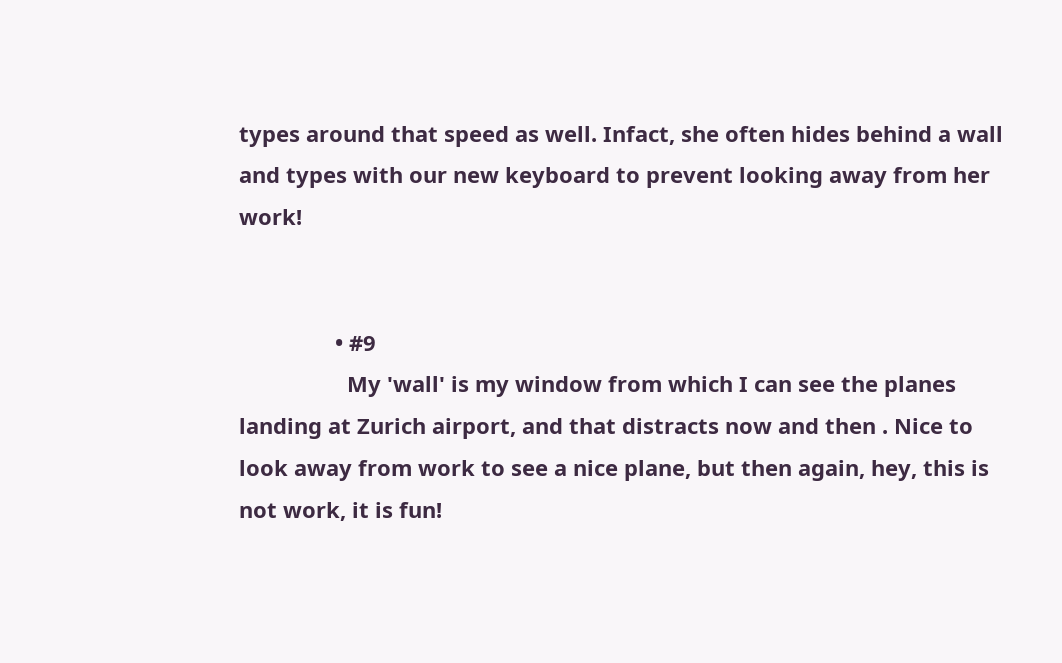types around that speed as well. Infact, she often hides behind a wall and types with our new keyboard to prevent looking away from her work!


                • #9
                  My 'wall' is my window from which I can see the planes landing at Zurich airport, and that distracts now and then . Nice to look away from work to see a nice plane, but then again, hey, this is not work, it is fun!